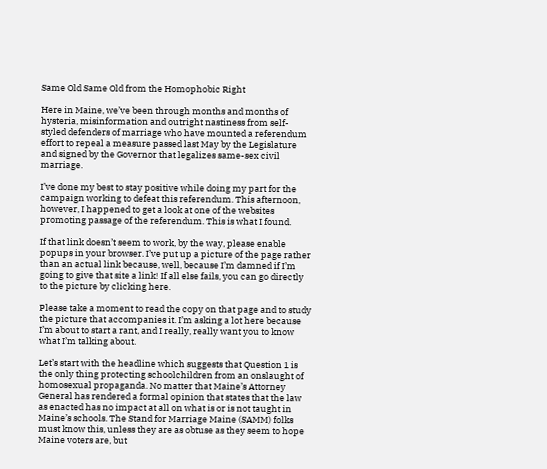Same Old Same Old from the Homophobic Right

Here in Maine, we’ve been through months and months of hysteria, misinformation and outright nastiness from self-styled defenders of marriage who have mounted a referendum effort to repeal a measure passed last May by the Legislature and signed by the Governor that legalizes same-sex civil marriage.

I’ve done my best to stay positive while doing my part for the campaign working to defeat this referendum. This afternoon, however, I happened to get a look at one of the websites promoting passage of the referendum. This is what I found.

If that link doesn’t seem to work, by the way, please enable popups in your browser. I’ve put up a picture of the page rather than an actual link because, well, because I’m damned if I’m going to give that site a link! If all else fails, you can go directly to the picture by clicking here.

Please take a moment to read the copy on that page and to study the picture that accompanies it. I’m asking a lot here because I’m about to start a rant, and I really, really want you to know what I’m talking about.

Let’s start with the headline which suggests that Question 1 is the only thing protecting schoolchildren from an onslaught of homosexual propaganda. No matter that Maine’s Attorney General has rendered a formal opinion that states that the law as enacted has no impact at all on what is or is not taught in Maine’s schools. The Stand for Marriage Maine (SAMM) folks must know this, unless they are as obtuse as they seem to hope Maine voters are, but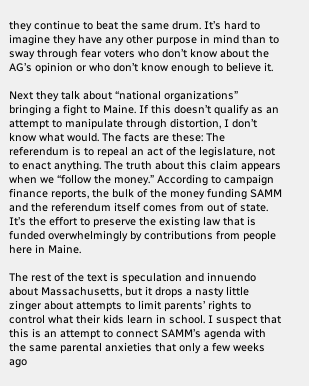they continue to beat the same drum. It’s hard to imagine they have any other purpose in mind than to sway through fear voters who don’t know about the AG’s opinion or who don’t know enough to believe it.

Next they talk about “national organizations” bringing a fight to Maine. If this doesn’t qualify as an attempt to manipulate through distortion, I don’t know what would. The facts are these: The referendum is to repeal an act of the legislature, not to enact anything. The truth about this claim appears when we “follow the money.” According to campaign finance reports, the bulk of the money funding SAMM and the referendum itself comes from out of state. It’s the effort to preserve the existing law that is funded overwhelmingly by contributions from people here in Maine.

The rest of the text is speculation and innuendo about Massachusetts, but it drops a nasty little zinger about attempts to limit parents’ rights to control what their kids learn in school. I suspect that this is an attempt to connect SAMM’s agenda with the same parental anxieties that only a few weeks ago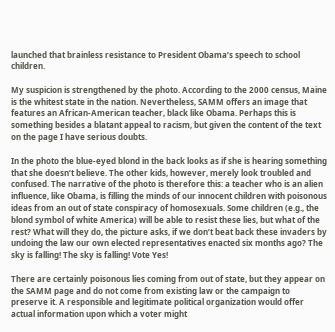launched that brainless resistance to President Obama’s speech to school children.

My suspicion is strengthened by the photo. According to the 2000 census, Maine is the whitest state in the nation. Nevertheless, SAMM offers an image that features an African-American teacher, black like Obama. Perhaps this is something besides a blatant appeal to racism, but given the content of the text on the page I have serious doubts.

In the photo the blue-eyed blond in the back looks as if she is hearing something that she doesn’t believe. The other kids, however, merely look troubled and confused. The narrative of the photo is therefore this: a teacher who is an alien influence, like Obama, is filling the minds of our innocent children with poisonous ideas from an out of state conspiracy of homosexuals. Some children (e.g., the blond symbol of white America) will be able to resist these lies, but what of the rest? What will they do, the picture asks, if we don’t beat back these invaders by undoing the law our own elected representatives enacted six months ago? The sky is falling! The sky is falling! Vote Yes!

There are certainly poisonous lies coming from out of state, but they appear on the SAMM page and do not come from existing law or the campaign to preserve it. A responsible and legitimate political organization would offer actual information upon which a voter might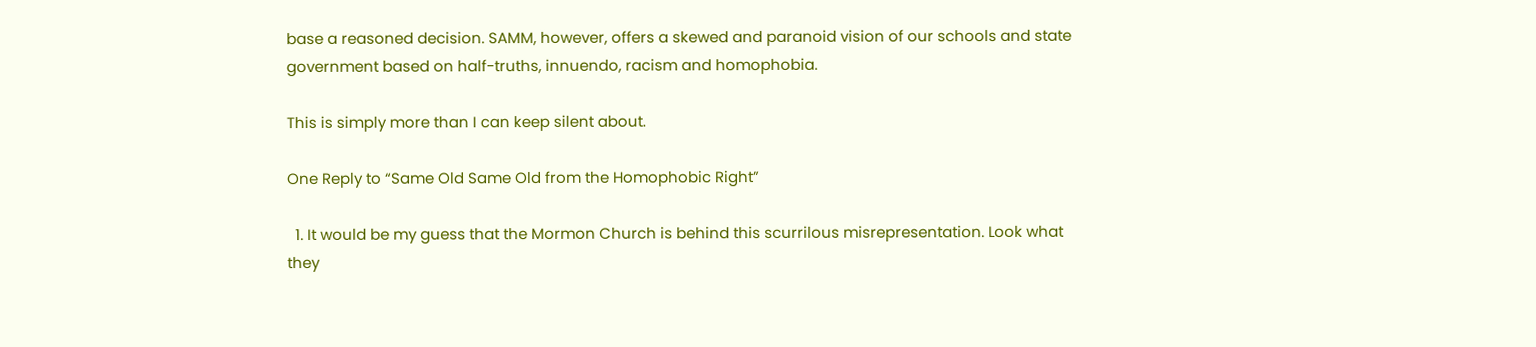base a reasoned decision. SAMM, however, offers a skewed and paranoid vision of our schools and state government based on half-truths, innuendo, racism and homophobia.

This is simply more than I can keep silent about.

One Reply to “Same Old Same Old from the Homophobic Right”

  1. It would be my guess that the Mormon Church is behind this scurrilous misrepresentation. Look what they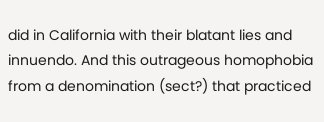did in California with their blatant lies and innuendo. And this outrageous homophobia from a denomination (sect?) that practiced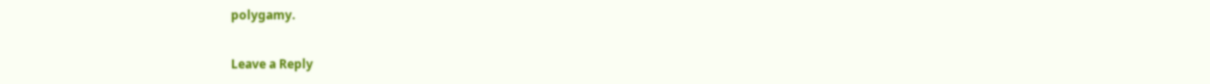polygamy.

Leave a Reply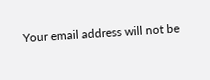Your email address will not be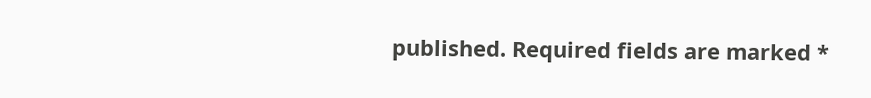published. Required fields are marked *